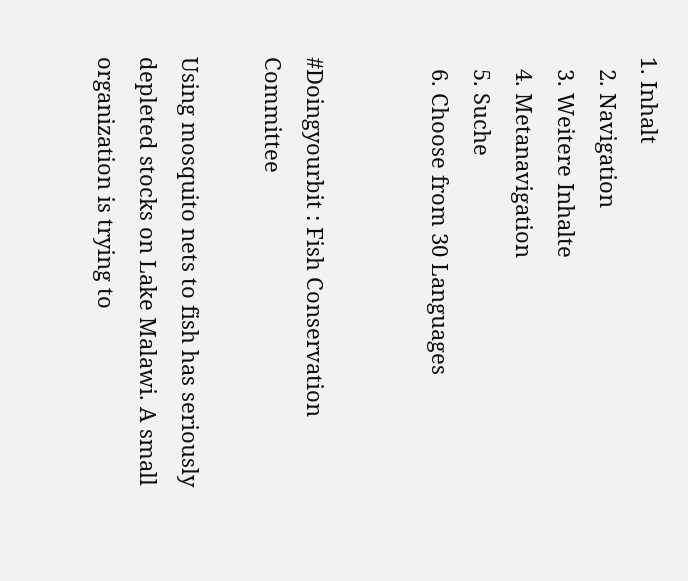1. Inhalt
  2. Navigation
  3. Weitere Inhalte
  4. Metanavigation
  5. Suche
  6. Choose from 30 Languages


#Doingyourbit : Fish Conservation Committee

Using mosquito nets to fish has seriously depleted stocks on Lake Malawi. A small organization is trying to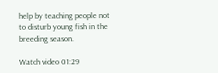help by teaching people not to disturb young fish in the breeding season.

Watch video 01:29